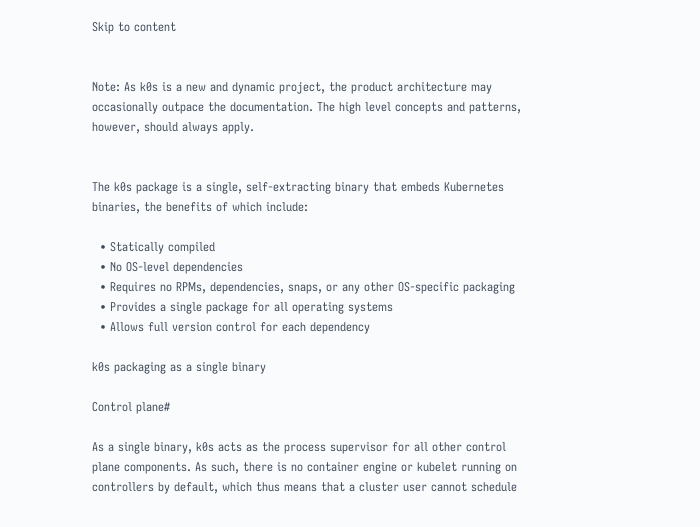Skip to content


Note: As k0s is a new and dynamic project, the product architecture may occasionally outpace the documentation. The high level concepts and patterns, however, should always apply.


The k0s package is a single, self-extracting binary that embeds Kubernetes binaries, the benefits of which include:

  • Statically compiled
  • No OS-level dependencies
  • Requires no RPMs, dependencies, snaps, or any other OS-specific packaging
  • Provides a single package for all operating systems
  • Allows full version control for each dependency

k0s packaging as a single binary

Control plane#

As a single binary, k0s acts as the process supervisor for all other control plane components. As such, there is no container engine or kubelet running on controllers by default, which thus means that a cluster user cannot schedule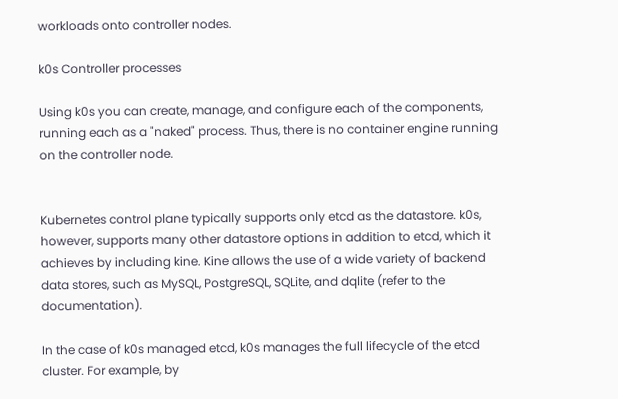workloads onto controller nodes.

k0s Controller processes

Using k0s you can create, manage, and configure each of the components, running each as a "naked" process. Thus, there is no container engine running on the controller node.


Kubernetes control plane typically supports only etcd as the datastore. k0s, however, supports many other datastore options in addition to etcd, which it achieves by including kine. Kine allows the use of a wide variety of backend data stores, such as MySQL, PostgreSQL, SQLite, and dqlite (refer to the documentation).

In the case of k0s managed etcd, k0s manages the full lifecycle of the etcd cluster. For example, by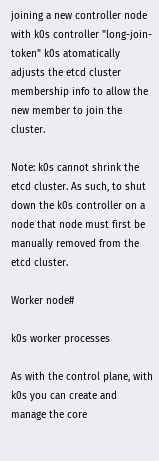joining a new controller node with k0s controller "long-join-token" k0s atomatically adjusts the etcd cluster membership info to allow the new member to join the cluster.

Note: k0s cannot shrink the etcd cluster. As such, to shut down the k0s controller on a node that node must first be manually removed from the etcd cluster.

Worker node#

k0s worker processes

As with the control plane, with k0s you can create and manage the core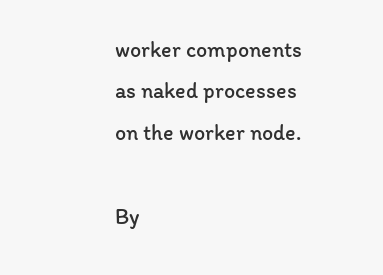worker components as naked processes on the worker node.

By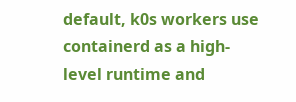default, k0s workers use containerd as a high-level runtime and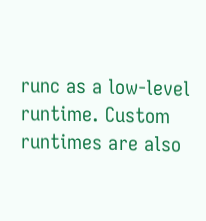runc as a low-level runtime. Custom runtimes are also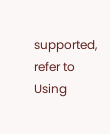supported, refer to Using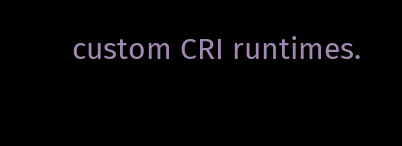custom CRI runtimes.